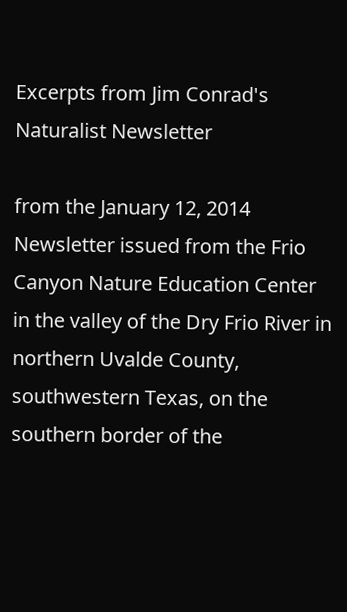Excerpts from Jim Conrad's
Naturalist Newsletter

from the January 12, 2014 Newsletter issued from the Frio Canyon Nature Education Center in the valley of the Dry Frio River in northern Uvalde County, southwestern Texas, on the southern border of the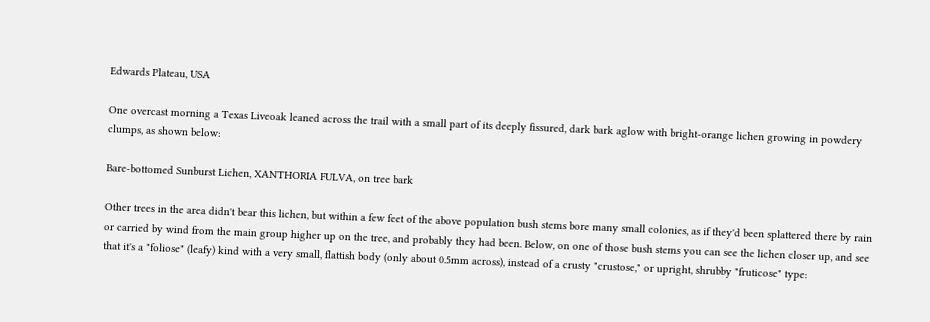Edwards Plateau, USA

One overcast morning a Texas Liveoak leaned across the trail with a small part of its deeply fissured, dark bark aglow with bright-orange lichen growing in powdery clumps, as shown below:

Bare-bottomed Sunburst Lichen, XANTHORIA FULVA, on tree bark

Other trees in the area didn't bear this lichen, but within a few feet of the above population bush stems bore many small colonies, as if they'd been splattered there by rain or carried by wind from the main group higher up on the tree, and probably they had been. Below, on one of those bush stems you can see the lichen closer up, and see that it's a "foliose" (leafy) kind with a very small, flattish body (only about 0.5mm across), instead of a crusty "crustose," or upright, shrubby "fruticose" type: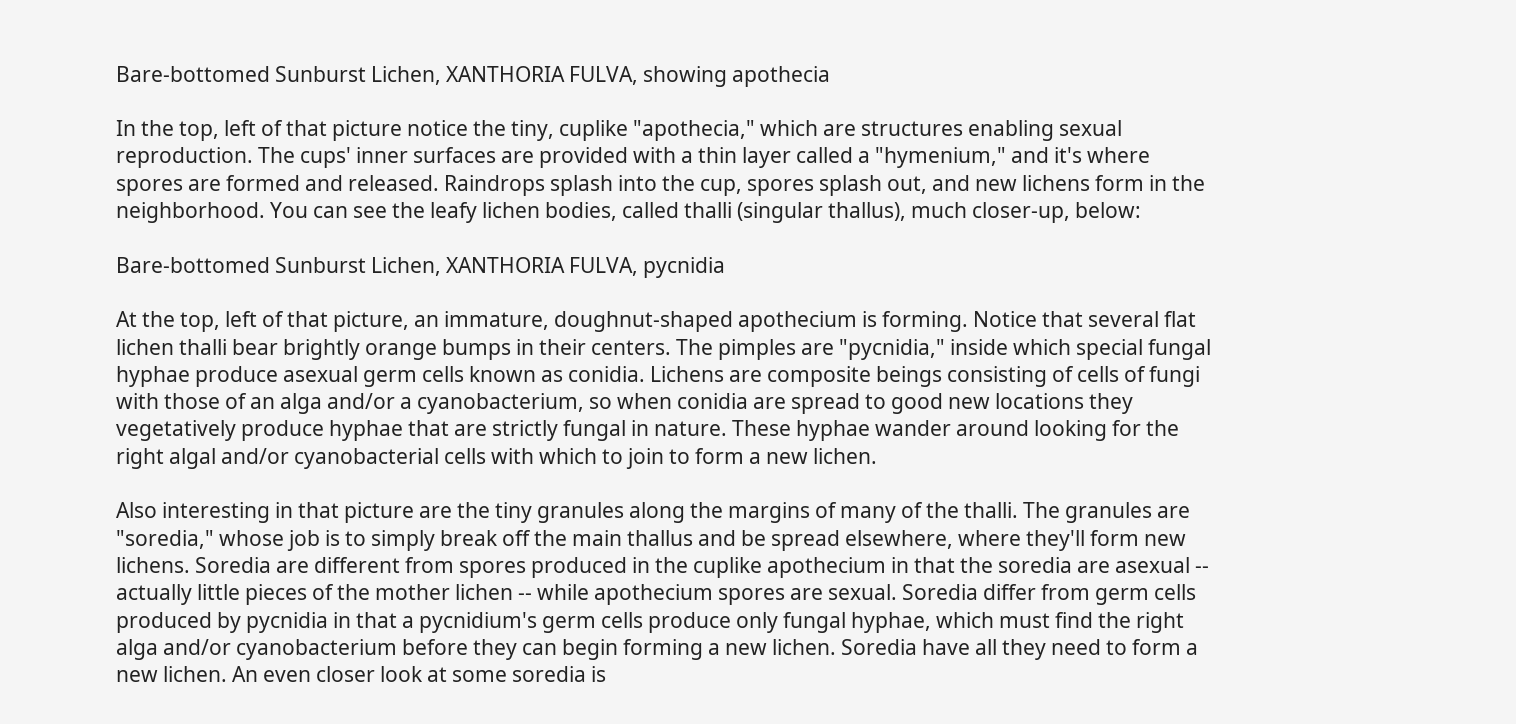Bare-bottomed Sunburst Lichen, XANTHORIA FULVA, showing apothecia

In the top, left of that picture notice the tiny, cuplike "apothecia," which are structures enabling sexual reproduction. The cups' inner surfaces are provided with a thin layer called a "hymenium," and it's where spores are formed and released. Raindrops splash into the cup, spores splash out, and new lichens form in the neighborhood. You can see the leafy lichen bodies, called thalli (singular thallus), much closer-up, below:

Bare-bottomed Sunburst Lichen, XANTHORIA FULVA, pycnidia

At the top, left of that picture, an immature, doughnut-shaped apothecium is forming. Notice that several flat lichen thalli bear brightly orange bumps in their centers. The pimples are "pycnidia," inside which special fungal hyphae produce asexual germ cells known as conidia. Lichens are composite beings consisting of cells of fungi with those of an alga and/or a cyanobacterium, so when conidia are spread to good new locations they vegetatively produce hyphae that are strictly fungal in nature. These hyphae wander around looking for the right algal and/or cyanobacterial cells with which to join to form a new lichen.

Also interesting in that picture are the tiny granules along the margins of many of the thalli. The granules are "soredia," whose job is to simply break off the main thallus and be spread elsewhere, where they'll form new lichens. Soredia are different from spores produced in the cuplike apothecium in that the soredia are asexual -- actually little pieces of the mother lichen -- while apothecium spores are sexual. Soredia differ from germ cells produced by pycnidia in that a pycnidium's germ cells produce only fungal hyphae, which must find the right alga and/or cyanobacterium before they can begin forming a new lichen. Soredia have all they need to form a new lichen. An even closer look at some soredia is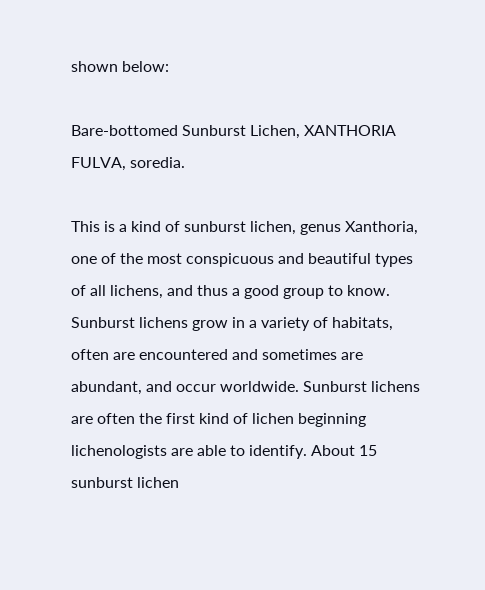shown below:

Bare-bottomed Sunburst Lichen, XANTHORIA FULVA, soredia.

This is a kind of sunburst lichen, genus Xanthoria, one of the most conspicuous and beautiful types of all lichens, and thus a good group to know. Sunburst lichens grow in a variety of habitats, often are encountered and sometimes are abundant, and occur worldwide. Sunburst lichens are often the first kind of lichen beginning lichenologists are able to identify. About 15 sunburst lichen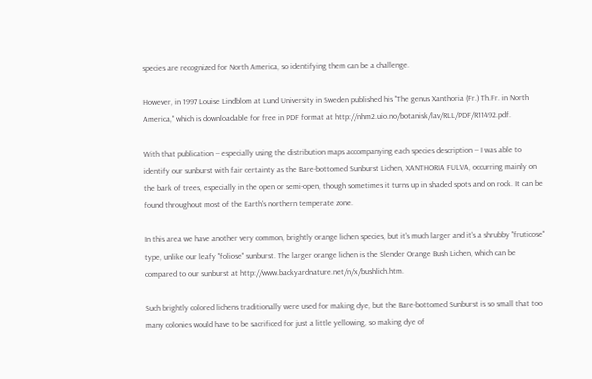species are recognized for North America, so identifying them can be a challenge.

However, in 1997 Louise Lindblom at Lund University in Sweden published his "The genus Xanthoria (Fr.) Th.Fr. in North America," which is downloadable for free in PDF format at http://nhm2.uio.no/botanisk/lav/RLL/PDF/R11492.pdf.

With that publication -- especially using the distribution maps accompanying each species description -- I was able to identify our sunburst with fair certainty as the Bare-bottomed Sunburst Lichen, XANTHORIA FULVA, occurring mainly on the bark of trees, especially in the open or semi-open, though sometimes it turns up in shaded spots and on rock. It can be found throughout most of the Earth's northern temperate zone.

In this area we have another very common, brightly orange lichen species, but it's much larger and it's a shrubby "fruticose" type, unlike our leafy "foliose" sunburst. The larger orange lichen is the Slender Orange Bush Lichen, which can be compared to our sunburst at http://www.backyardnature.net/n/x/bushlich.htm.

Such brightly colored lichens traditionally were used for making dye, but the Bare-bottomed Sunburst is so small that too many colonies would have to be sacrificed for just a little yellowing, so making dye of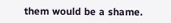them would be a shame.